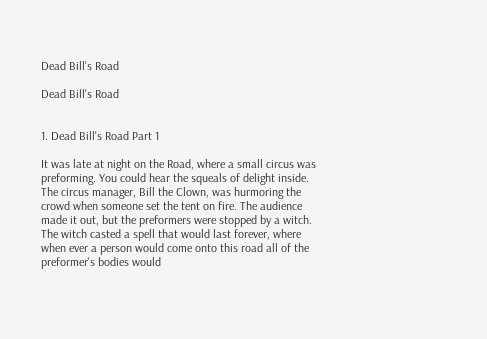Dead Bill's Road

Dead Bill's Road


1. Dead Bill's Road Part 1

It was late at night on the Road, where a small circus was preforming. You could hear the squeals of delight inside. The circus manager, Bill the Clown, was hurmoring the crowd when someone set the tent on fire. The audience made it out, but the preformers were stopped by a witch. The witch casted a spell that would last forever, where when ever a person would come onto this road all of the preformer's bodies would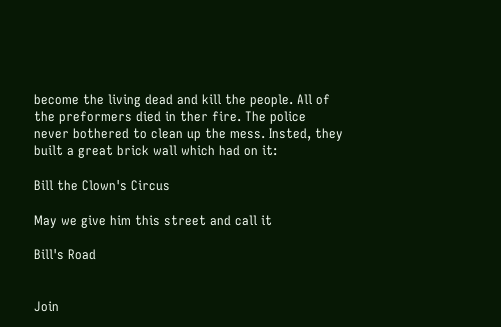become the living dead and kill the people. All of the preformers died in ther fire. The police never bothered to clean up the mess. Insted, they built a great brick wall which had on it:

Bill the Clown's Circus

May we give him this street and call it

Bill's Road


Join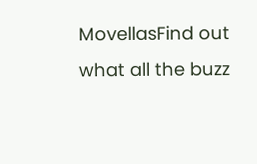MovellasFind out what all the buzz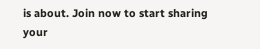is about. Join now to start sharing your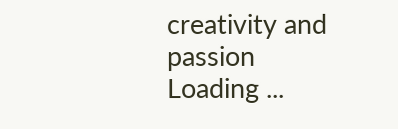creativity and passion
Loading ...